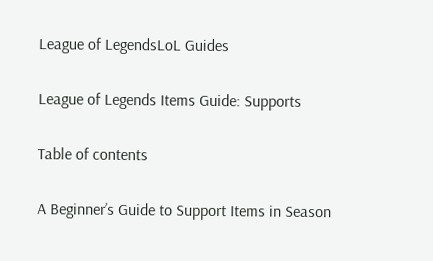League of LegendsLoL Guides

League of Legends Items Guide: Supports

Table of contents

A Beginner’s Guide to Support Items in Season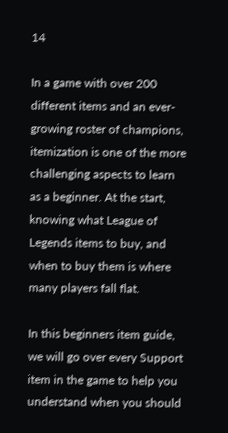14

In a game with over 200 different items and an ever-growing roster of champions, itemization is one of the more challenging aspects to learn as a beginner. At the start, knowing what League of Legends items to buy, and when to buy them is where many players fall flat.

In this beginners item guide, we will go over every Support item in the game to help you understand when you should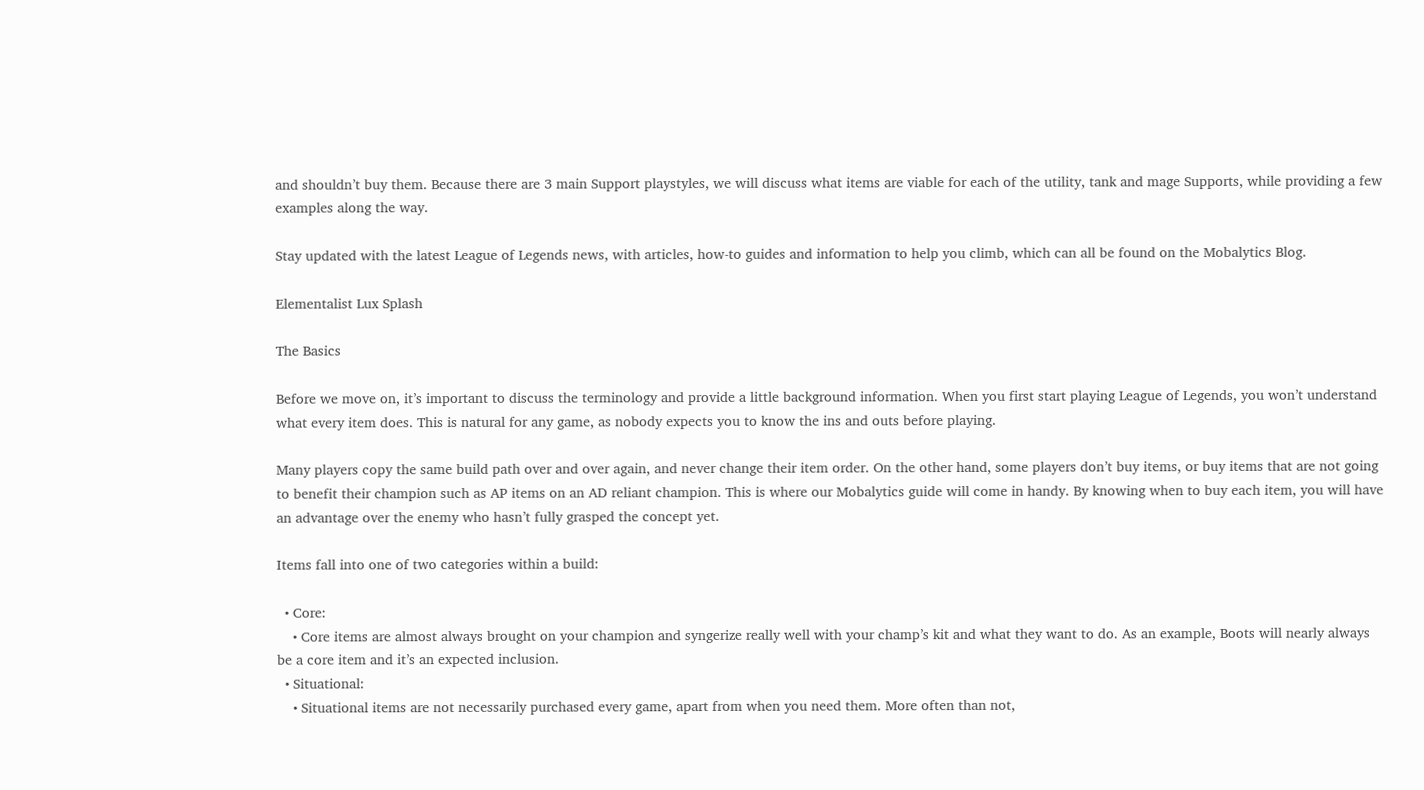and shouldn’t buy them. Because there are 3 main Support playstyles, we will discuss what items are viable for each of the utility, tank and mage Supports, while providing a few examples along the way.

Stay updated with the latest League of Legends news, with articles, how-to guides and information to help you climb, which can all be found on the Mobalytics Blog.

Elementalist Lux Splash

The Basics

Before we move on, it’s important to discuss the terminology and provide a little background information. When you first start playing League of Legends, you won’t understand what every item does. This is natural for any game, as nobody expects you to know the ins and outs before playing.

Many players copy the same build path over and over again, and never change their item order. On the other hand, some players don’t buy items, or buy items that are not going to benefit their champion such as AP items on an AD reliant champion. This is where our Mobalytics guide will come in handy. By knowing when to buy each item, you will have an advantage over the enemy who hasn’t fully grasped the concept yet.

Items fall into one of two categories within a build:

  • Core:
    • Core items are almost always brought on your champion and syngerize really well with your champ’s kit and what they want to do. As an example, Boots will nearly always be a core item and it’s an expected inclusion.
  • Situational:
    • Situational items are not necessarily purchased every game, apart from when you need them. More often than not,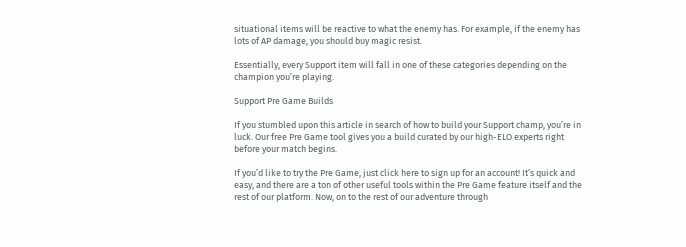situational items will be reactive to what the enemy has. For example, if the enemy has lots of AP damage, you should buy magic resist.

Essentially, every Support item will fall in one of these categories depending on the champion you’re playing.

Support Pre Game Builds

If you stumbled upon this article in search of how to build your Support champ, you’re in luck. Our free Pre Game tool gives you a build curated by our high-ELO experts right before your match begins.

If you’d like to try the Pre Game, just click here to sign up for an account! It’s quick and easy, and there are a ton of other useful tools within the Pre Game feature itself and the rest of our platform. Now, on to the rest of our adventure through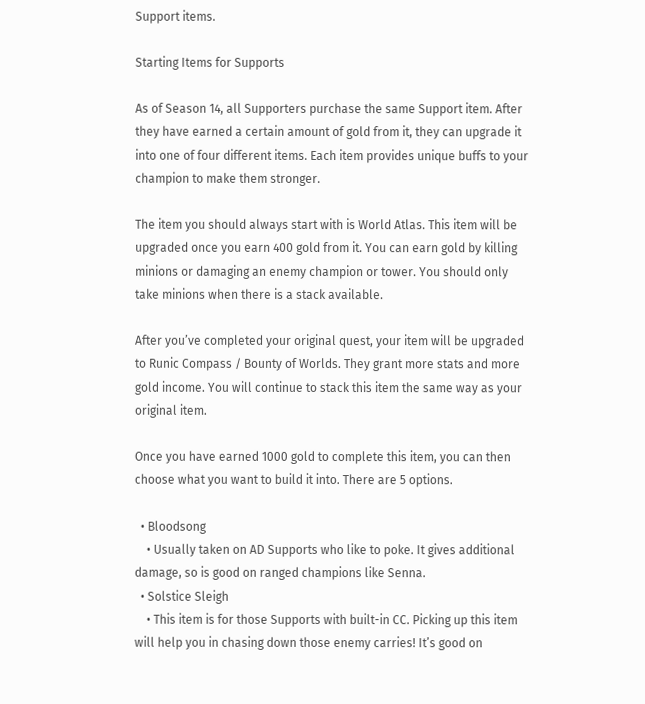Support items.

Starting Items for Supports

As of Season 14, all Supporters purchase the same Support item. After they have earned a certain amount of gold from it, they can upgrade it into one of four different items. Each item provides unique buffs to your champion to make them stronger.

The item you should always start with is World Atlas. This item will be upgraded once you earn 400 gold from it. You can earn gold by killing minions or damaging an enemy champion or tower. You should only take minions when there is a stack available.

After you’ve completed your original quest, your item will be upgraded to Runic Compass / Bounty of Worlds. They grant more stats and more gold income. You will continue to stack this item the same way as your original item.

Once you have earned 1000 gold to complete this item, you can then choose what you want to build it into. There are 5 options.

  • Bloodsong
    • Usually taken on AD Supports who like to poke. It gives additional damage, so is good on ranged champions like Senna.
  • Solstice Sleigh
    • This item is for those Supports with built-in CC. Picking up this item will help you in chasing down those enemy carries! It’s good on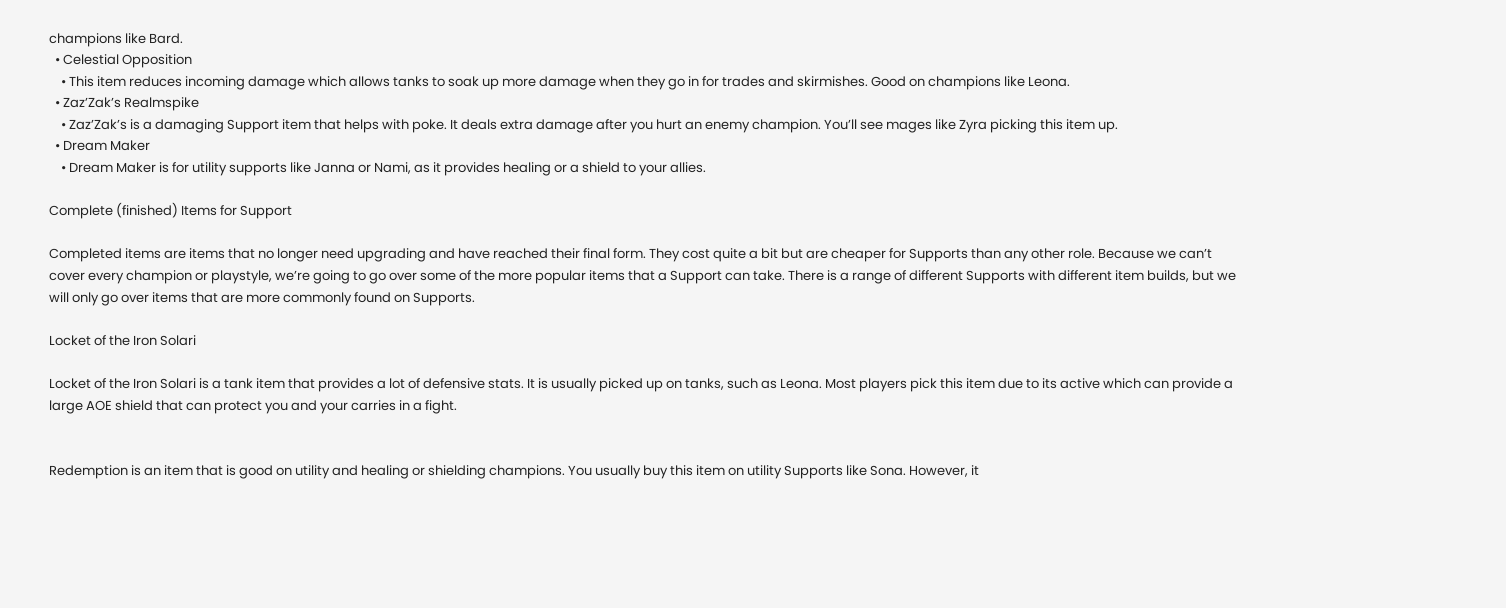champions like Bard.
  • Celestial Opposition
    • This item reduces incoming damage which allows tanks to soak up more damage when they go in for trades and skirmishes. Good on champions like Leona.
  • Zaz’Zak’s Realmspike
    • Zaz’Zak’s is a damaging Support item that helps with poke. It deals extra damage after you hurt an enemy champion. You’ll see mages like Zyra picking this item up.
  • Dream Maker
    • Dream Maker is for utility supports like Janna or Nami, as it provides healing or a shield to your allies.

Complete (finished) Items for Support

Completed items are items that no longer need upgrading and have reached their final form. They cost quite a bit but are cheaper for Supports than any other role. Because we can’t cover every champion or playstyle, we’re going to go over some of the more popular items that a Support can take. There is a range of different Supports with different item builds, but we will only go over items that are more commonly found on Supports.

Locket of the Iron Solari

Locket of the Iron Solari is a tank item that provides a lot of defensive stats. It is usually picked up on tanks, such as Leona. Most players pick this item due to its active which can provide a large AOE shield that can protect you and your carries in a fight.


Redemption is an item that is good on utility and healing or shielding champions. You usually buy this item on utility Supports like Sona. However, it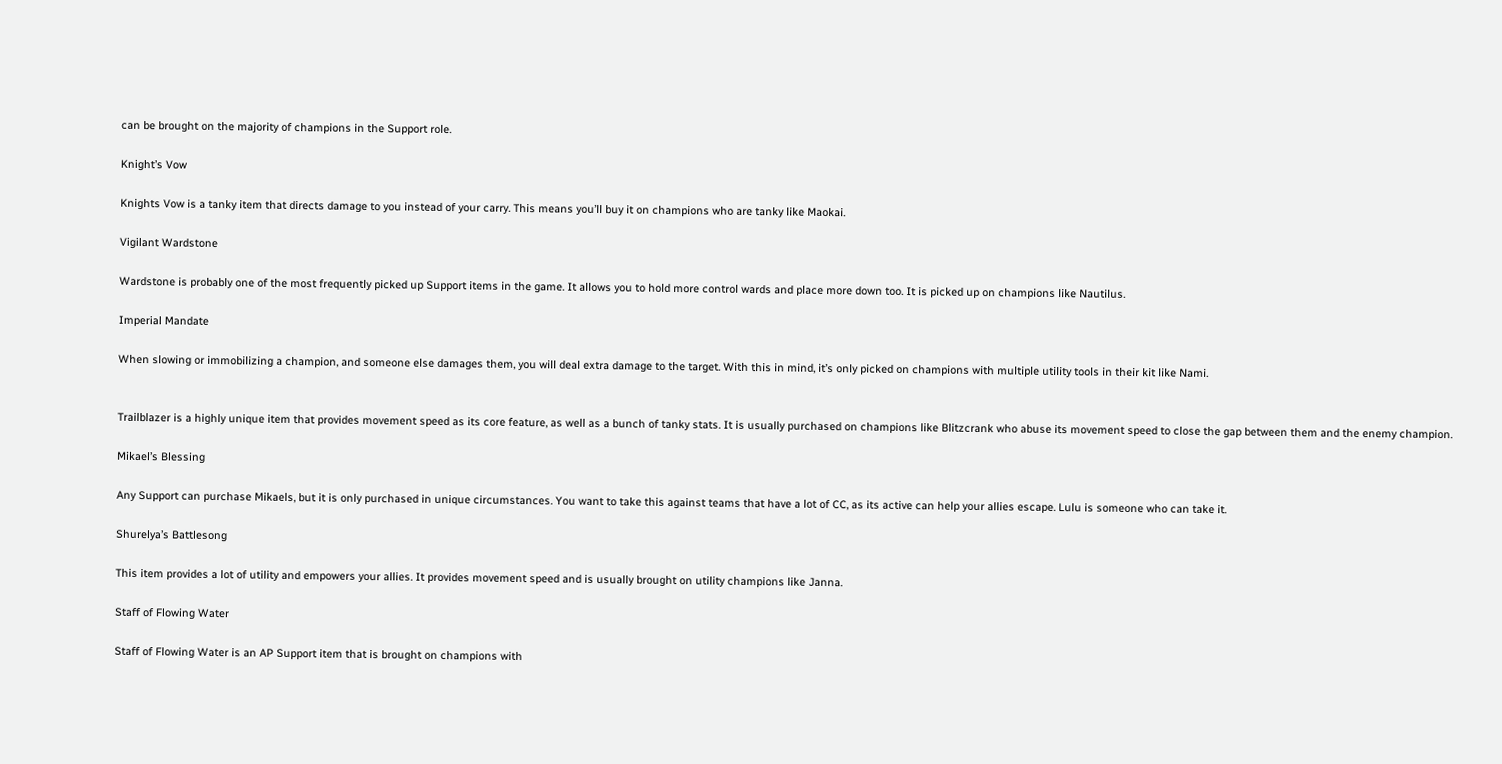can be brought on the majority of champions in the Support role.

Knight’s Vow

Knights Vow is a tanky item that directs damage to you instead of your carry. This means you’ll buy it on champions who are tanky like Maokai.

Vigilant Wardstone

Wardstone is probably one of the most frequently picked up Support items in the game. It allows you to hold more control wards and place more down too. It is picked up on champions like Nautilus.

Imperial Mandate

When slowing or immobilizing a champion, and someone else damages them, you will deal extra damage to the target. With this in mind, it’s only picked on champions with multiple utility tools in their kit like Nami.


Trailblazer is a highly unique item that provides movement speed as its core feature, as well as a bunch of tanky stats. It is usually purchased on champions like Blitzcrank who abuse its movement speed to close the gap between them and the enemy champion.

Mikael’s Blessing

Any Support can purchase Mikaels, but it is only purchased in unique circumstances. You want to take this against teams that have a lot of CC, as its active can help your allies escape. Lulu is someone who can take it.

Shurelya’s Battlesong

This item provides a lot of utility and empowers your allies. It provides movement speed and is usually brought on utility champions like Janna.

Staff of Flowing Water

Staff of Flowing Water is an AP Support item that is brought on champions with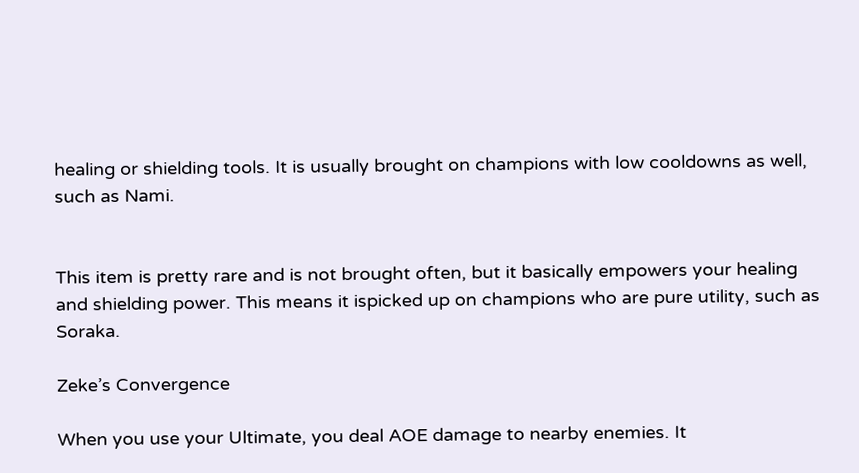healing or shielding tools. It is usually brought on champions with low cooldowns as well, such as Nami.


This item is pretty rare and is not brought often, but it basically empowers your healing and shielding power. This means it ispicked up on champions who are pure utility, such as Soraka.

Zeke’s Convergence

When you use your Ultimate, you deal AOE damage to nearby enemies. It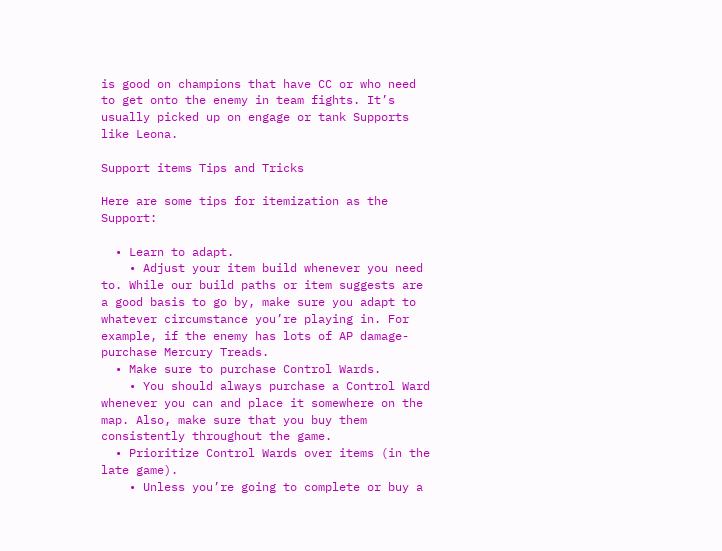is good on champions that have CC or who need to get onto the enemy in team fights. It’s usually picked up on engage or tank Supports like Leona.

Support items Tips and Tricks

Here are some tips for itemization as the Support:

  • Learn to adapt.
    • Adjust your item build whenever you need to. While our build paths or item suggests are a good basis to go by, make sure you adapt to whatever circumstance you’re playing in. For example, if the enemy has lots of AP damage- purchase Mercury Treads.
  • Make sure to purchase Control Wards.
    • You should always purchase a Control Ward whenever you can and place it somewhere on the map. Also, make sure that you buy them consistently throughout the game.
  • Prioritize Control Wards over items (in the late game).
    • Unless you’re going to complete or buy a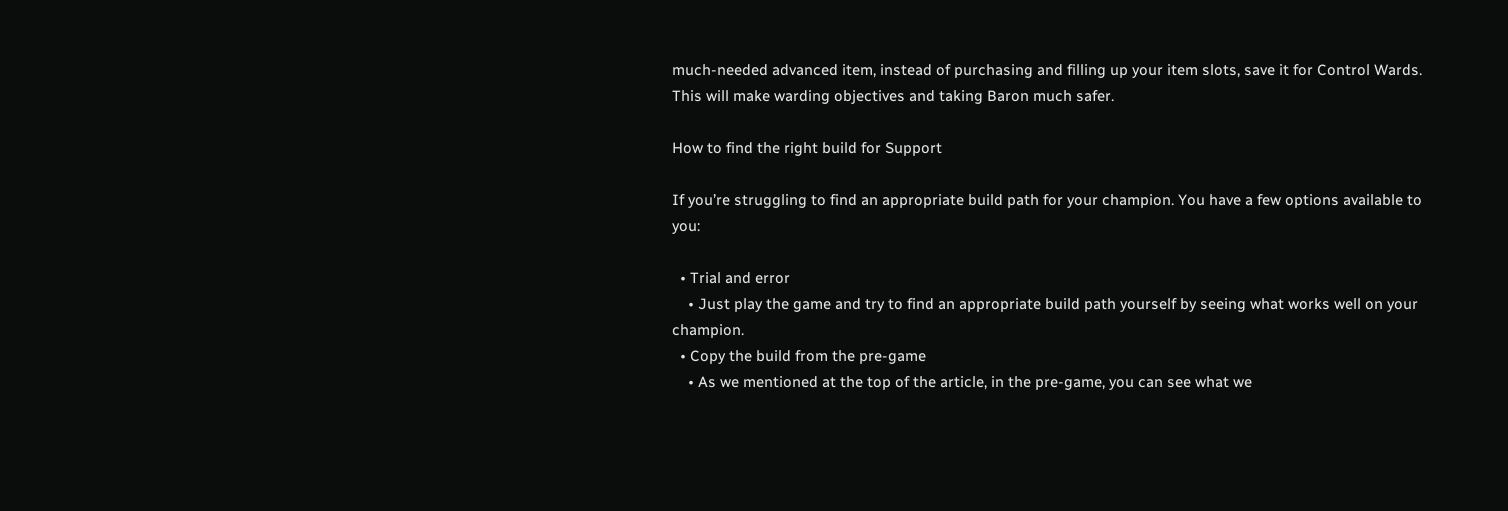much-needed advanced item, instead of purchasing and filling up your item slots, save it for Control Wards. This will make warding objectives and taking Baron much safer.

How to find the right build for Support

If you’re struggling to find an appropriate build path for your champion. You have a few options available to you:

  • Trial and error
    • Just play the game and try to find an appropriate build path yourself by seeing what works well on your champion.
  • Copy the build from the pre-game
    • As we mentioned at the top of the article, in the pre-game, you can see what we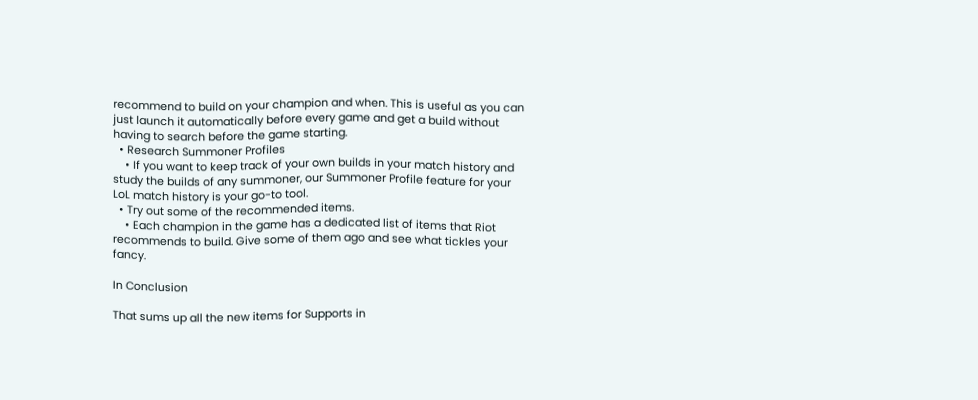recommend to build on your champion and when. This is useful as you can just launch it automatically before every game and get a build without having to search before the game starting.
  • Research Summoner Profiles
    • If you want to keep track of your own builds in your match history and study the builds of any summoner, our Summoner Profile feature for your LoL match history is your go-to tool.
  • Try out some of the recommended items.
    • Each champion in the game has a dedicated list of items that Riot recommends to build. Give some of them ago and see what tickles your fancy.

In Conclusion

That sums up all the new items for Supports in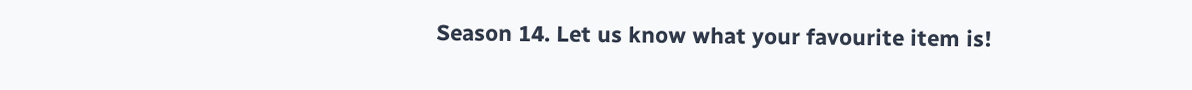Season 14. Let us know what your favourite item is!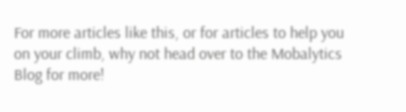For more articles like this, or for articles to help you on your climb, why not head over to the Mobalytics Blog for more!